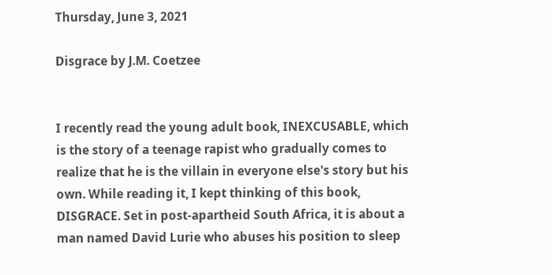Thursday, June 3, 2021

Disgrace by J.M. Coetzee


I recently read the young adult book, INEXCUSABLE, which is the story of a teenage rapist who gradually comes to realize that he is the villain in everyone else's story but his own. While reading it, I kept thinking of this book, DISGRACE. Set in post-apartheid South Africa, it is about a man named David Lurie who abuses his position to sleep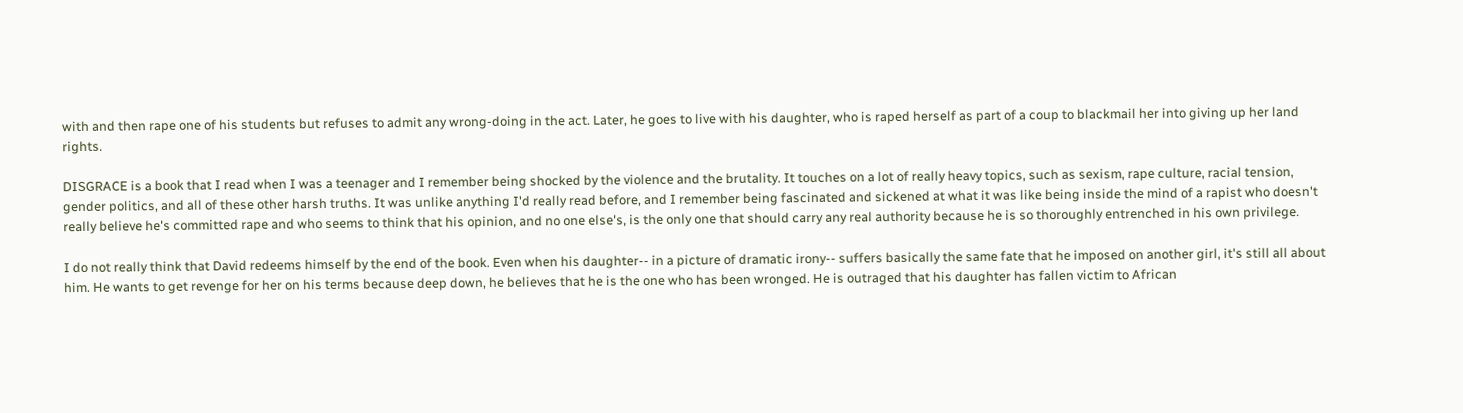with and then rape one of his students but refuses to admit any wrong-doing in the act. Later, he goes to live with his daughter, who is raped herself as part of a coup to blackmail her into giving up her land rights.

DISGRACE is a book that I read when I was a teenager and I remember being shocked by the violence and the brutality. It touches on a lot of really heavy topics, such as sexism, rape culture, racial tension, gender politics, and all of these other harsh truths. It was unlike anything I'd really read before, and I remember being fascinated and sickened at what it was like being inside the mind of a rapist who doesn't really believe he's committed rape and who seems to think that his opinion, and no one else's, is the only one that should carry any real authority because he is so thoroughly entrenched in his own privilege.

I do not really think that David redeems himself by the end of the book. Even when his daughter-- in a picture of dramatic irony-- suffers basically the same fate that he imposed on another girl, it's still all about him. He wants to get revenge for her on his terms because deep down, he believes that he is the one who has been wronged. He is outraged that his daughter has fallen victim to African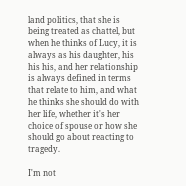land politics, that she is being treated as chattel, but when he thinks of Lucy, it is always as his daughter, his his his, and her relationship is always defined in terms that relate to him, and what he thinks she should do with her life, whether it's her choice of spouse or how she should go about reacting to tragedy.

I'm not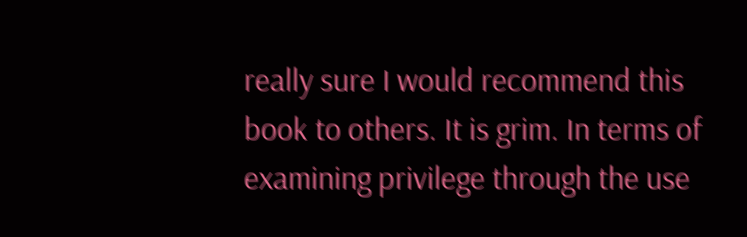really sure I would recommend this book to others. It is grim. In terms of examining privilege through the use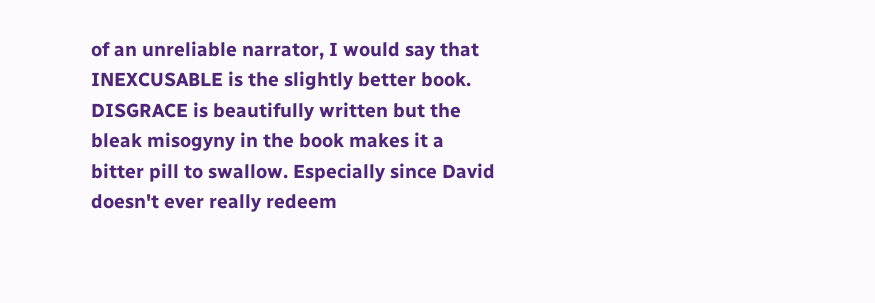of an unreliable narrator, I would say that INEXCUSABLE is the slightly better book. DISGRACE is beautifully written but the bleak misogyny in the book makes it a bitter pill to swallow. Especially since David doesn't ever really redeem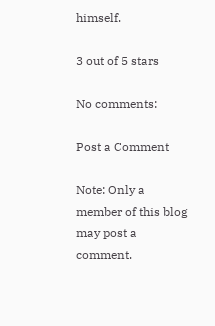himself.

3 out of 5 stars

No comments:

Post a Comment

Note: Only a member of this blog may post a comment.